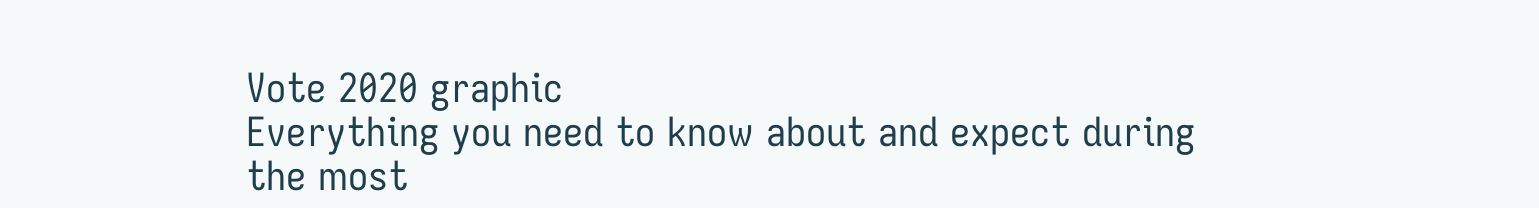Vote 2020 graphic
Everything you need to know about and expect during
the most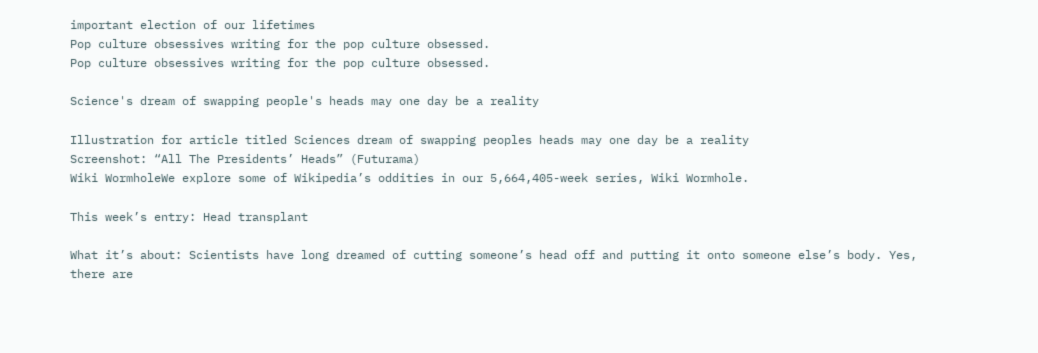important election of our lifetimes
Pop culture obsessives writing for the pop culture obsessed.
Pop culture obsessives writing for the pop culture obsessed.

Science's dream of swapping people's heads may one day be a reality

Illustration for article titled Sciences dream of swapping peoples heads may one day be a reality
Screenshot: “All The Presidents’ Heads” (Futurama)
Wiki WormholeWe explore some of Wikipedia’s oddities in our 5,664,405-week series, Wiki Wormhole.

This week’s entry: Head transplant

What it’s about: Scientists have long dreamed of cutting someone’s head off and putting it onto someone else’s body. Yes, there are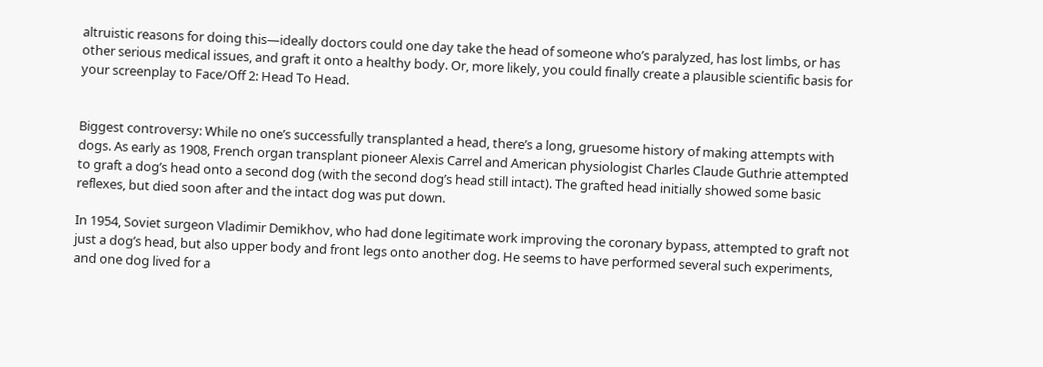altruistic reasons for doing this—ideally doctors could one day take the head of someone who’s paralyzed, has lost limbs, or has other serious medical issues, and graft it onto a healthy body. Or, more likely, you could finally create a plausible scientific basis for your screenplay to Face/Off 2: Head To Head.


Biggest controversy: While no one’s successfully transplanted a head, there’s a long, gruesome history of making attempts with dogs. As early as 1908, French organ transplant pioneer Alexis Carrel and American physiologist Charles Claude Guthrie attempted to graft a dog’s head onto a second dog (with the second dog’s head still intact). The grafted head initially showed some basic reflexes, but died soon after and the intact dog was put down.

In 1954, Soviet surgeon Vladimir Demikhov, who had done legitimate work improving the coronary bypass, attempted to graft not just a dog’s head, but also upper body and front legs onto another dog. He seems to have performed several such experiments, and one dog lived for a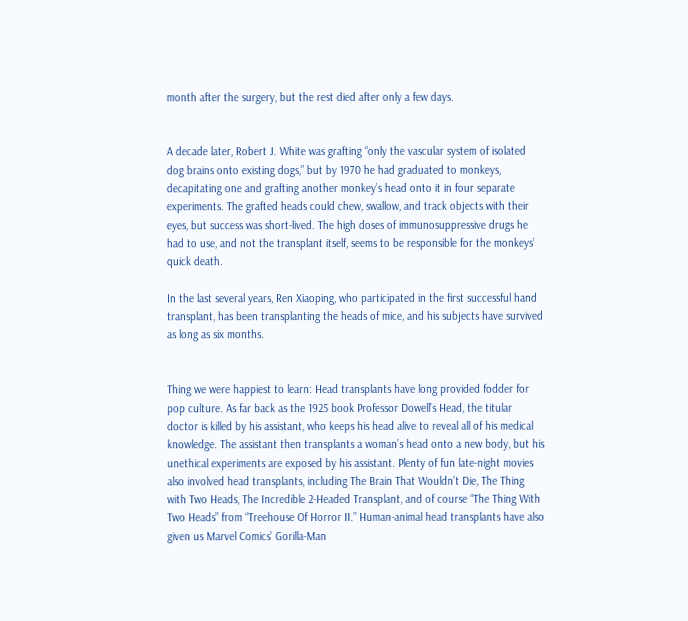month after the surgery, but the rest died after only a few days.


A decade later, Robert J. White was grafting “only the vascular system of isolated dog brains onto existing dogs,” but by 1970 he had graduated to monkeys, decapitating one and grafting another monkey’s head onto it in four separate experiments. The grafted heads could chew, swallow, and track objects with their eyes, but success was short-lived. The high doses of immunosuppressive drugs he had to use, and not the transplant itself, seems to be responsible for the monkeys’ quick death.

In the last several years, Ren Xiaoping, who participated in the first successful hand transplant, has been transplanting the heads of mice, and his subjects have survived as long as six months.


Thing we were happiest to learn: Head transplants have long provided fodder for pop culture. As far back as the 1925 book Professor Dowell’s Head, the titular doctor is killed by his assistant, who keeps his head alive to reveal all of his medical knowledge. The assistant then transplants a woman’s head onto a new body, but his unethical experiments are exposed by his assistant. Plenty of fun late-night movies also involved head transplants, including The Brain That Wouldn’t Die, The Thing with Two Heads, The Incredible 2-Headed Transplant, and of course “The Thing With Two Heads” from “Treehouse Of Horror II.” Human-animal head transplants have also given us Marvel Comics’ Gorilla-Man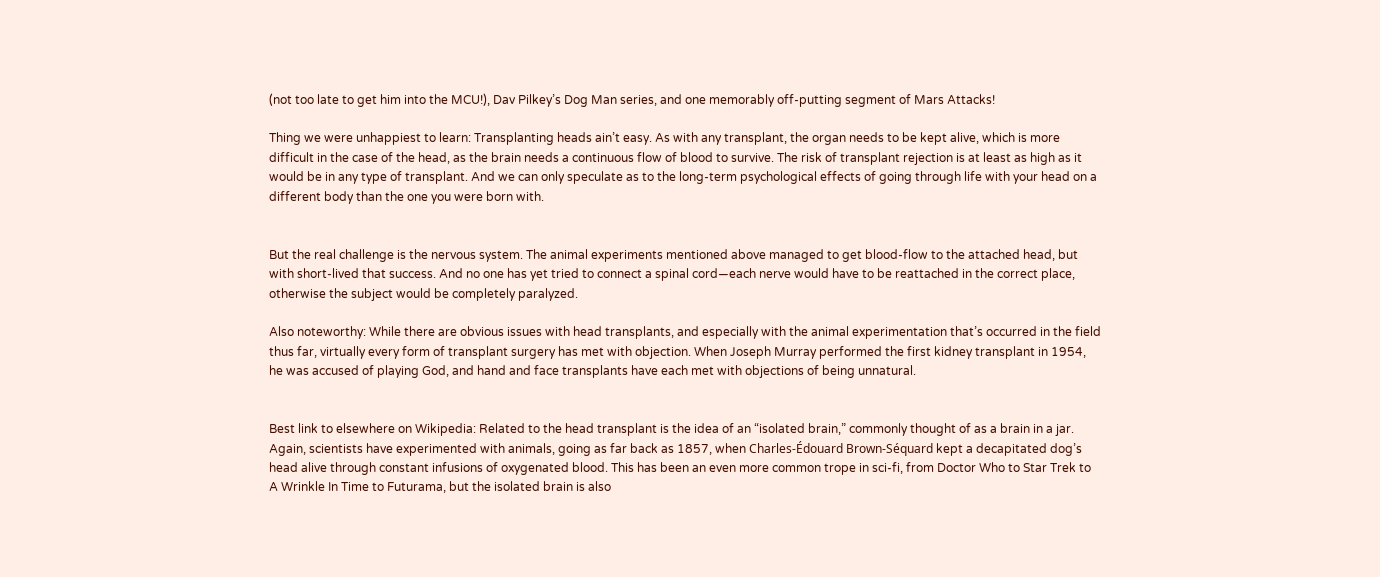(not too late to get him into the MCU!), Dav Pilkey’s Dog Man series, and one memorably off-putting segment of Mars Attacks!

Thing we were unhappiest to learn: Transplanting heads ain’t easy. As with any transplant, the organ needs to be kept alive, which is more difficult in the case of the head, as the brain needs a continuous flow of blood to survive. The risk of transplant rejection is at least as high as it would be in any type of transplant. And we can only speculate as to the long-term psychological effects of going through life with your head on a different body than the one you were born with.


But the real challenge is the nervous system. The animal experiments mentioned above managed to get blood-flow to the attached head, but with short-lived that success. And no one has yet tried to connect a spinal cord—each nerve would have to be reattached in the correct place, otherwise the subject would be completely paralyzed.

Also noteworthy: While there are obvious issues with head transplants, and especially with the animal experimentation that’s occurred in the field thus far, virtually every form of transplant surgery has met with objection. When Joseph Murray performed the first kidney transplant in 1954, he was accused of playing God, and hand and face transplants have each met with objections of being unnatural.


Best link to elsewhere on Wikipedia: Related to the head transplant is the idea of an “isolated brain,” commonly thought of as a brain in a jar. Again, scientists have experimented with animals, going as far back as 1857, when Charles-Édouard Brown-Séquard kept a decapitated dog’s head alive through constant infusions of oxygenated blood. This has been an even more common trope in sci-fi, from Doctor Who to Star Trek to A Wrinkle In Time to Futurama, but the isolated brain is also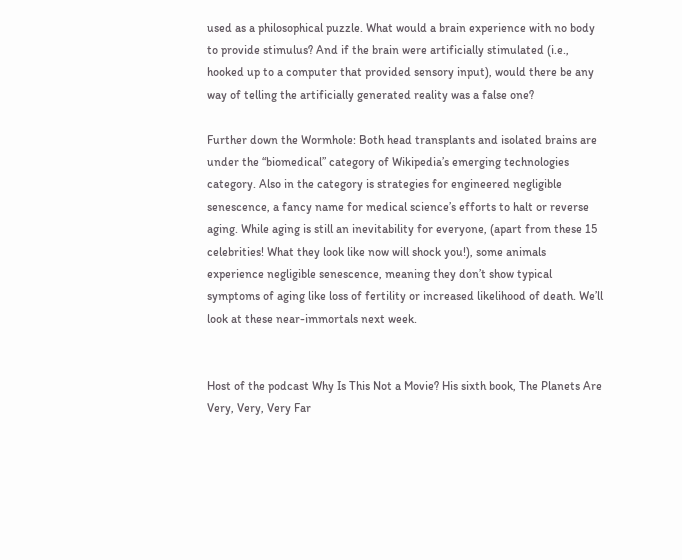used as a philosophical puzzle. What would a brain experience with no body to provide stimulus? And if the brain were artificially stimulated (i.e., hooked up to a computer that provided sensory input), would there be any way of telling the artificially generated reality was a false one?

Further down the Wormhole: Both head transplants and isolated brains are under the “biomedical” category of Wikipedia’s emerging technologies category. Also in the category is strategies for engineered negligible senescence, a fancy name for medical science’s efforts to halt or reverse aging. While aging is still an inevitability for everyone, (apart from these 15 celebrities! What they look like now will shock you!), some animals experience negligible senescence, meaning they don’t show typical symptoms of aging like loss of fertility or increased likelihood of death. We’ll look at these near-immortals next week.


Host of the podcast Why Is This Not a Movie? His sixth book, The Planets Are Very, Very, Very Far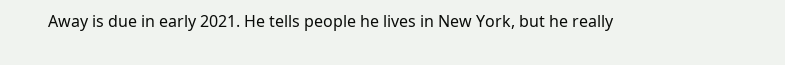Away is due in early 2021. He tells people he lives in New York, but he really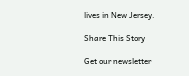lives in New Jersey.

Share This Story

Get our newsletter